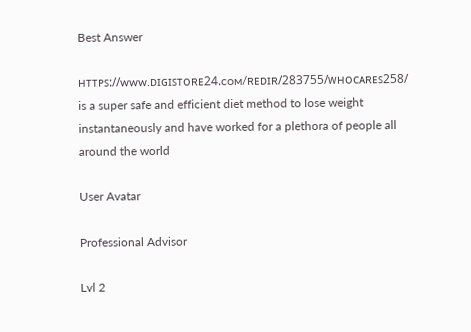Best Answer

ʜᴛᴛᴘꜱ://ᴡᴡᴡ.ᴅɪɢɪꜱᴛᴏʀᴇ24.ᴄᴏᴍ/ʀᴇᴅɪʀ/283755/ᴡʜᴏᴄᴀʀᴇꜱ258/ is a super safe and efficient diet method to lose weight instantaneously and have worked for a plethora of people all around the world

User Avatar

Professional Advisor

Lvl 2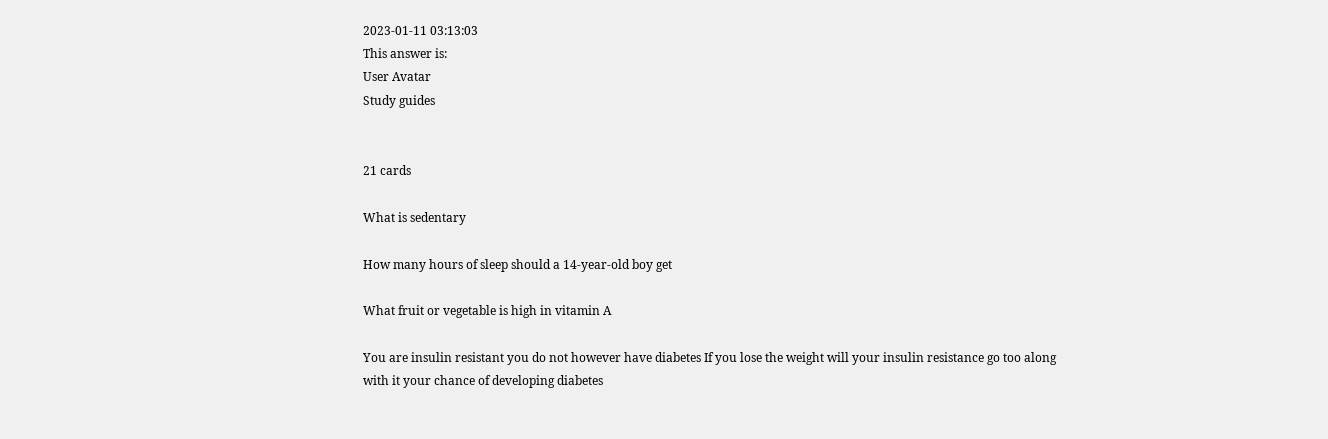2023-01-11 03:13:03
This answer is:
User Avatar
Study guides


21 cards

What is sedentary

How many hours of sleep should a 14-year-old boy get

What fruit or vegetable is high in vitamin A

You are insulin resistant you do not however have diabetes If you lose the weight will your insulin resistance go too along with it your chance of developing diabetes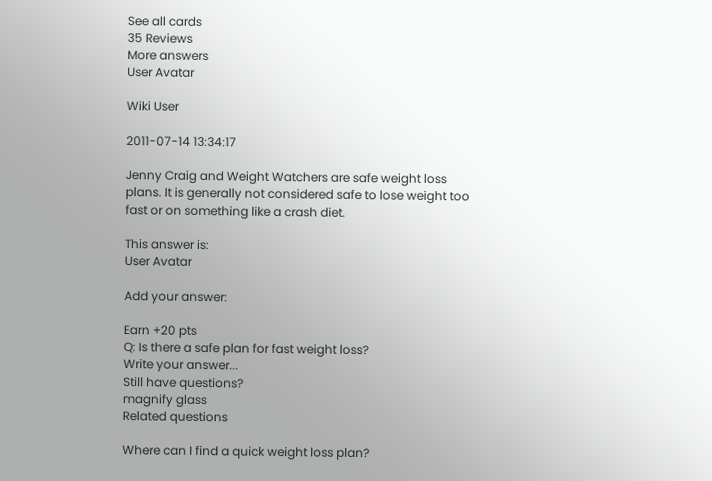See all cards
35 Reviews
More answers
User Avatar

Wiki User

2011-07-14 13:34:17

Jenny Craig and Weight Watchers are safe weight loss plans. It is generally not considered safe to lose weight too fast or on something like a crash diet.

This answer is:
User Avatar

Add your answer:

Earn +20 pts
Q: Is there a safe plan for fast weight loss?
Write your answer...
Still have questions?
magnify glass
Related questions

Where can I find a quick weight loss plan?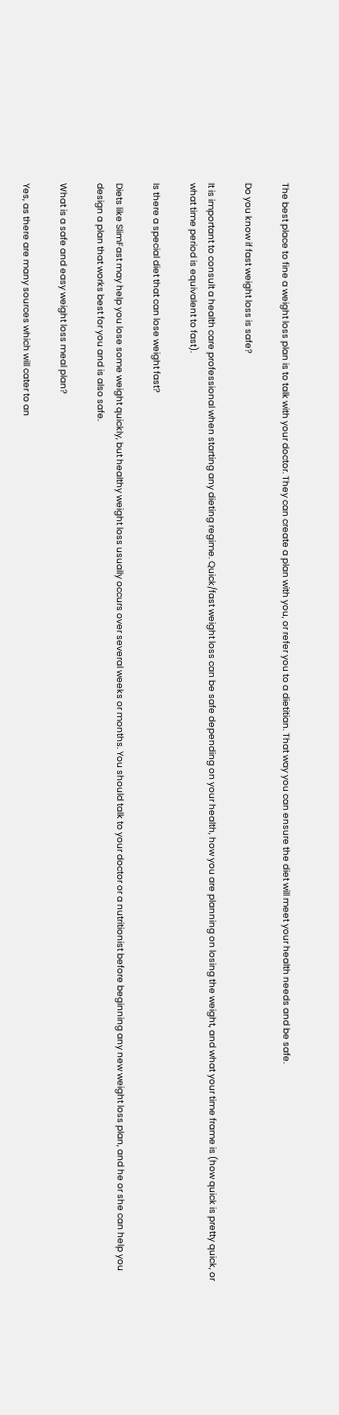The best place to fine a weight loss plan is to talk with your doctor. They can create a plan with you, or refer you to a dietitian. That way you can ensure the diet will meet your health needs and be safe.

Do you know if fast weight loss is safe?

It is important to consult a health care professional when starting any dieting regime. Quick/fast weight loss can be safe depending on your health, how you are planning on losing the weight, and what your time frame is (how quick is pretty quick, or what time period is equivalent to fast).

Is there a special diet that can lose weight fast?

Diets like SlimFast may help you lose some weight quickly, but healthy weight loss usually occurs over several weeks or months. You should talk to your doctor or a nutritionist before beginning any new weight loss plan, and he or she can help you design a plan that works best for you and is also safe.

What is a safe and easy weight loss meal plan?

Yes, as there are many sources which will cater to an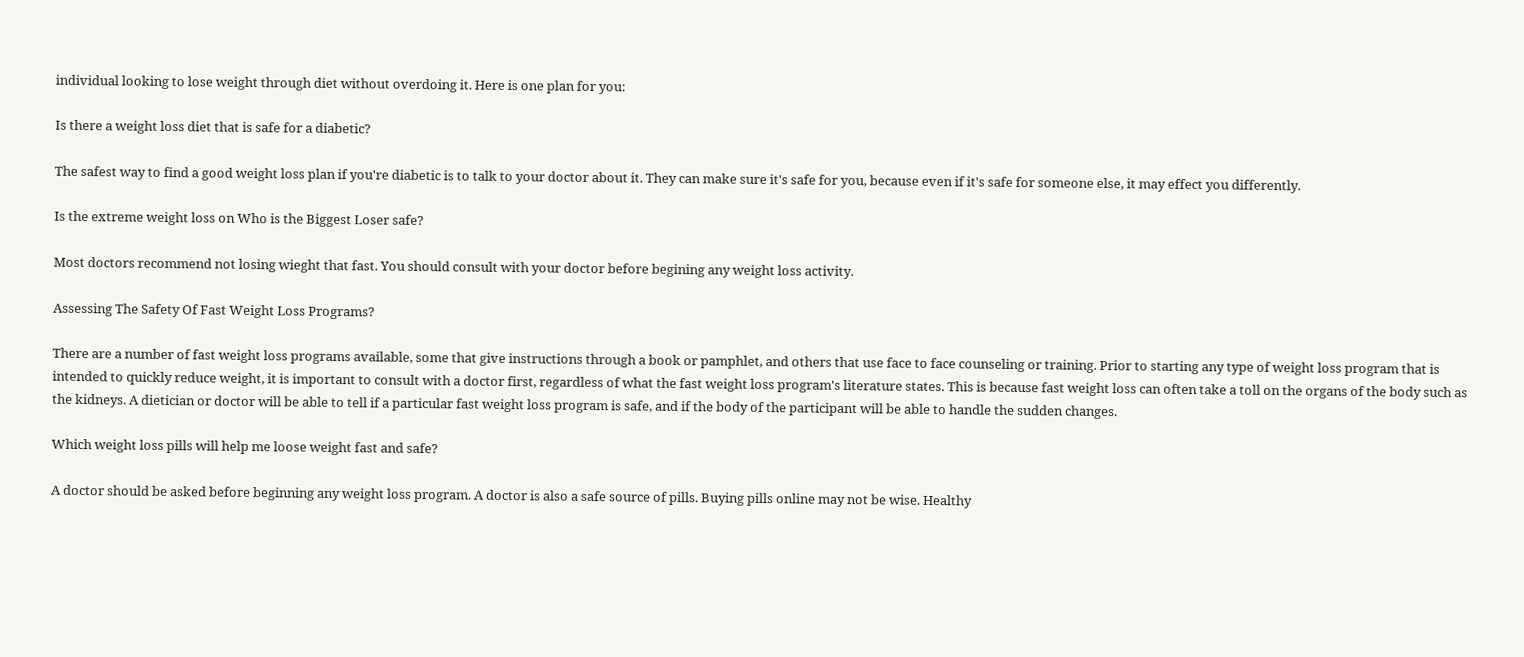individual looking to lose weight through diet without overdoing it. Here is one plan for you:

Is there a weight loss diet that is safe for a diabetic?

The safest way to find a good weight loss plan if you're diabetic is to talk to your doctor about it. They can make sure it's safe for you, because even if it's safe for someone else, it may effect you differently.

Is the extreme weight loss on Who is the Biggest Loser safe?

Most doctors recommend not losing wieght that fast. You should consult with your doctor before begining any weight loss activity.

Assessing The Safety Of Fast Weight Loss Programs?

There are a number of fast weight loss programs available, some that give instructions through a book or pamphlet, and others that use face to face counseling or training. Prior to starting any type of weight loss program that is intended to quickly reduce weight, it is important to consult with a doctor first, regardless of what the fast weight loss program's literature states. This is because fast weight loss can often take a toll on the organs of the body such as the kidneys. A dietician or doctor will be able to tell if a particular fast weight loss program is safe, and if the body of the participant will be able to handle the sudden changes.

Which weight loss pills will help me loose weight fast and safe?

A doctor should be asked before beginning any weight loss program. A doctor is also a safe source of pills. Buying pills online may not be wise. Healthy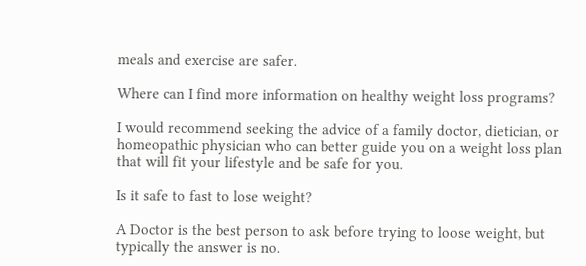meals and exercise are safer.

Where can I find more information on healthy weight loss programs?

I would recommend seeking the advice of a family doctor, dietician, or homeopathic physician who can better guide you on a weight loss plan that will fit your lifestyle and be safe for you.

Is it safe to fast to lose weight?

A Doctor is the best person to ask before trying to loose weight, but typically the answer is no.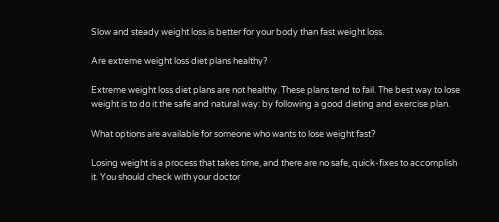Slow and steady weight loss is better for your body than fast weight loss.

Are extreme weight loss diet plans healthy?

Extreme weight loss diet plans are not healthy. These plans tend to fail. The best way to lose weight is to do it the safe and natural way: by following a good dieting and exercise plan.

What options are available for someone who wants to lose weight fast?

Losing weight is a process that takes time, and there are no safe, quick-fixes to accomplish it. You should check with your doctor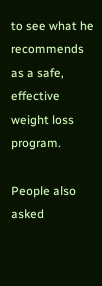to see what he recommends as a safe, effective weight loss program.

People also asked